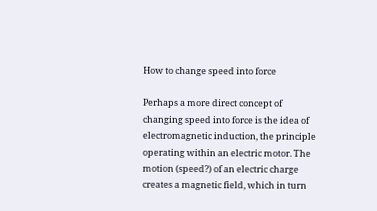How to change speed into force

Perhaps a more direct concept of changing speed into force is the idea of electromagnetic induction, the principle operating within an electric motor. The motion (speed?) of an electric charge creates a magnetic field, which in turn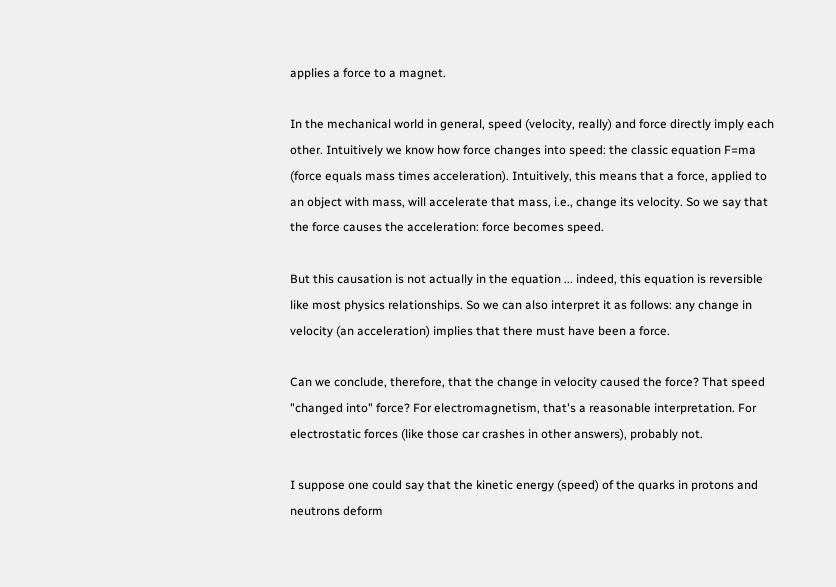applies a force to a magnet.

In the mechanical world in general, speed (velocity, really) and force directly imply each other. Intuitively we know how force changes into speed: the classic equation F=ma (force equals mass times acceleration). Intuitively, this means that a force, applied to an object with mass, will accelerate that mass, i.e., change its velocity. So we say that the force causes the acceleration: force becomes speed.

But this causation is not actually in the equation ... indeed, this equation is reversible like most physics relationships. So we can also interpret it as follows: any change in velocity (an acceleration) implies that there must have been a force.

Can we conclude, therefore, that the change in velocity caused the force? That speed "changed into" force? For electromagnetism, that's a reasonable interpretation. For electrostatic forces (like those car crashes in other answers), probably not.

I suppose one could say that the kinetic energy (speed) of the quarks in protons and neutrons deform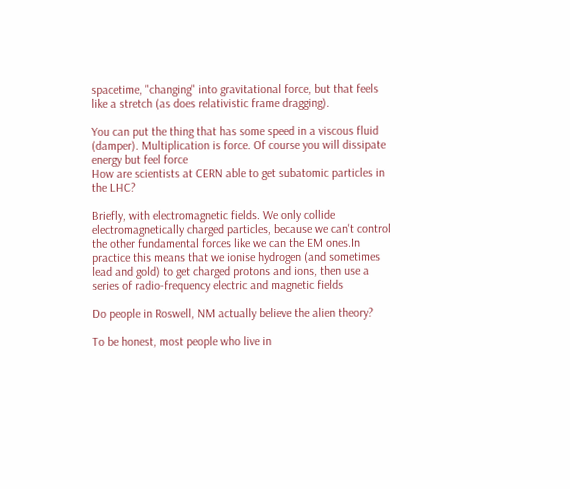spacetime, "changing" into gravitational force, but that feels like a stretch (as does relativistic frame dragging).

You can put the thing that has some speed in a viscous fluid (damper). Multiplication is force. Of course you will dissipate energy but feel force
How are scientists at CERN able to get subatomic particles in the LHC?

Briefly, with electromagnetic fields. We only collide electromagnetically charged particles, because we can't control the other fundamental forces like we can the EM ones.In practice this means that we ionise hydrogen (and sometimes lead and gold) to get charged protons and ions, then use a series of radio-frequency electric and magnetic fields

Do people in Roswell, NM actually believe the alien theory?

To be honest, most people who live in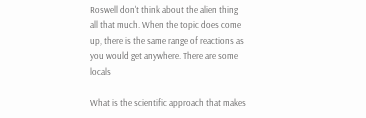Roswell don't think about the alien thing all that much. When the topic does come up, there is the same range of reactions as you would get anywhere. There are some locals

What is the scientific approach that makes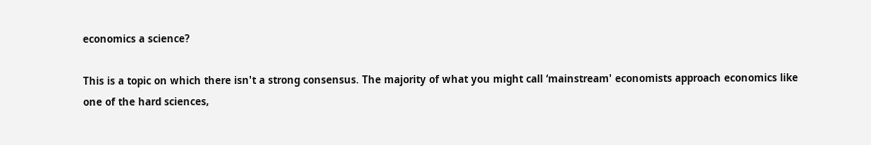economics a science?

This is a topic on which there isn't a strong consensus. The majority of what you might call ‘mainstream' economists approach economics like one of the hard sciences,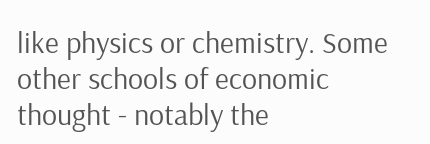like physics or chemistry. Some other schools of economic thought - notably the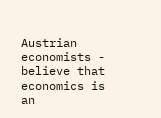Austrian economists - believe that economics is an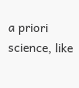a priori science, like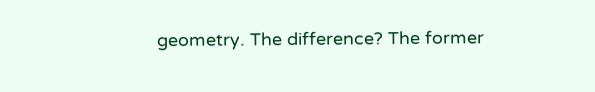geometry. The difference? The former